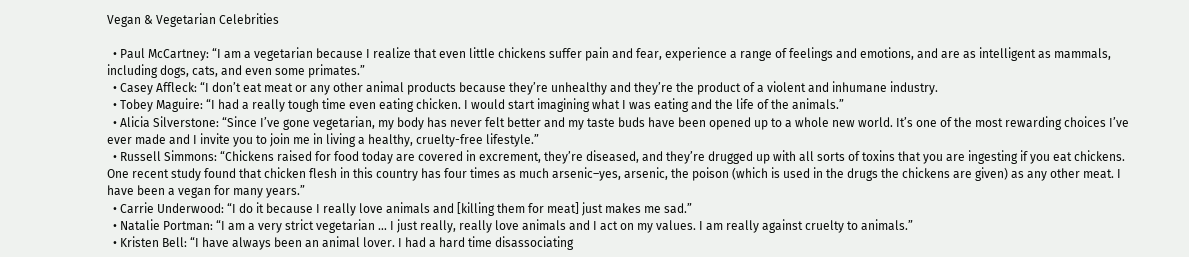Vegan & Vegetarian Celebrities

  • Paul McCartney: “I am a vegetarian because I realize that even little chickens suffer pain and fear, experience a range of feelings and emotions, and are as intelligent as mammals, including dogs, cats, and even some primates.”
  • Casey Affleck: “I don’t eat meat or any other animal products because they’re unhealthy and they’re the product of a violent and inhumane industry.
  • Tobey Maguire: “I had a really tough time even eating chicken. I would start imagining what I was eating and the life of the animals.”
  • Alicia Silverstone: “Since I’ve gone vegetarian, my body has never felt better and my taste buds have been opened up to a whole new world. It’s one of the most rewarding choices I’ve ever made and I invite you to join me in living a healthy, cruelty-free lifestyle.”
  • Russell Simmons: “Chickens raised for food today are covered in excrement, they’re diseased, and they’re drugged up with all sorts of toxins that you are ingesting if you eat chickens. One recent study found that chicken flesh in this country has four times as much arsenic–yes, arsenic, the poison (which is used in the drugs the chickens are given) as any other meat. I have been a vegan for many years.”
  • Carrie Underwood: “I do it because I really love animals and [killing them for meat] just makes me sad.”
  • Natalie Portman: “I am a very strict vegetarian … I just really, really love animals and I act on my values. I am really against cruelty to animals.”
  • Kristen Bell: “I have always been an animal lover. I had a hard time disassociating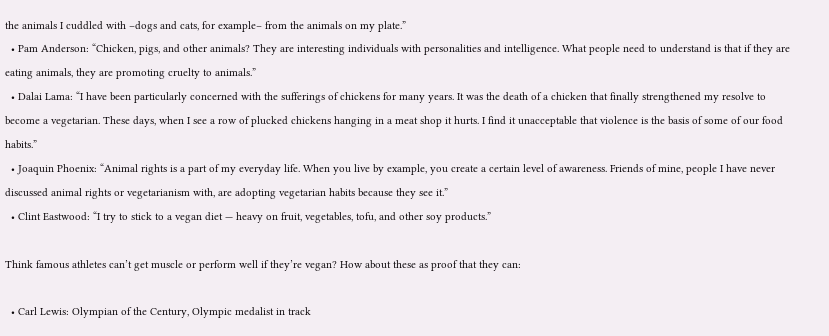the animals I cuddled with –dogs and cats, for example– from the animals on my plate.”
  • Pam Anderson: “Chicken, pigs, and other animals? They are interesting individuals with personalities and intelligence. What people need to understand is that if they are eating animals, they are promoting cruelty to animals.”
  • Dalai Lama: “I have been particularly concerned with the sufferings of chickens for many years. It was the death of a chicken that finally strengthened my resolve to become a vegetarian. These days, when I see a row of plucked chickens hanging in a meat shop it hurts. I find it unacceptable that violence is the basis of some of our food habits.”
  • Joaquin Phoenix: “Animal rights is a part of my everyday life. When you live by example, you create a certain level of awareness. Friends of mine, people I have never discussed animal rights or vegetarianism with, are adopting vegetarian habits because they see it.”
  • Clint Eastwood: “I try to stick to a vegan diet — heavy on fruit, vegetables, tofu, and other soy products.”

Think famous athletes can’t get muscle or perform well if they’re vegan? How about these as proof that they can:

  • Carl Lewis: Olympian of the Century, Olympic medalist in track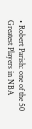• Robert Parish: one of the 50 Greatest Players in NBA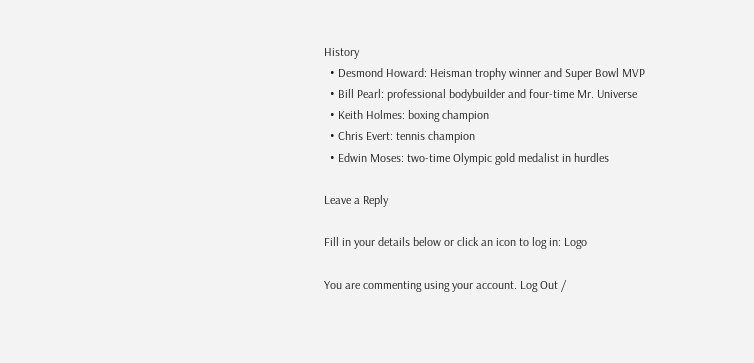History
  • Desmond Howard: Heisman trophy winner and Super Bowl MVP
  • Bill Pearl: professional bodybuilder and four-time Mr. Universe
  • Keith Holmes: boxing champion
  • Chris Evert: tennis champion
  • Edwin Moses: two-time Olympic gold medalist in hurdles

Leave a Reply

Fill in your details below or click an icon to log in: Logo

You are commenting using your account. Log Out /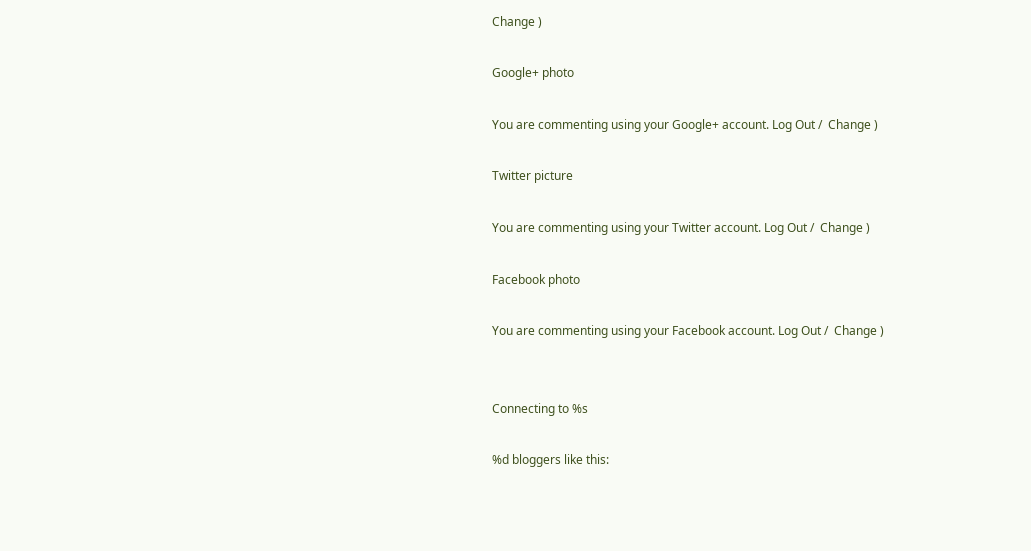Change )

Google+ photo

You are commenting using your Google+ account. Log Out /  Change )

Twitter picture

You are commenting using your Twitter account. Log Out /  Change )

Facebook photo

You are commenting using your Facebook account. Log Out /  Change )


Connecting to %s

%d bloggers like this: